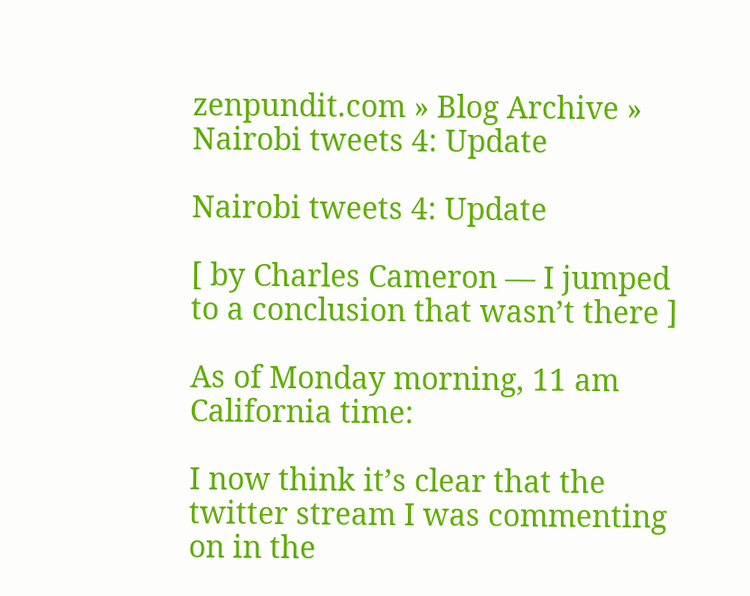zenpundit.com » Blog Archive » Nairobi tweets 4: Update

Nairobi tweets 4: Update

[ by Charles Cameron — I jumped to a conclusion that wasn’t there ]

As of Monday morning, 11 am California time:

I now think it’s clear that the twitter stream I was commenting on in the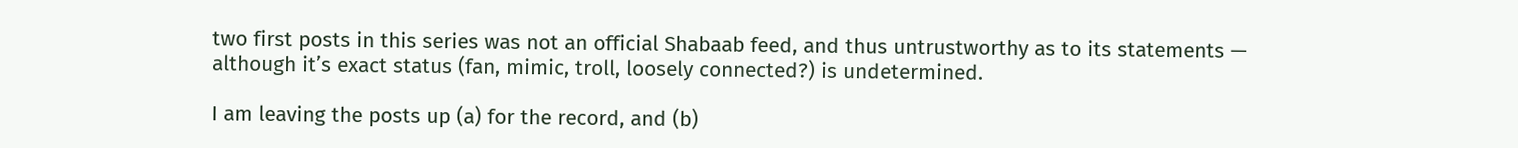two first posts in this series was not an official Shabaab feed, and thus untrustworthy as to its statements — although it’s exact status (fan, mimic, troll, loosely connected?) is undetermined.

I am leaving the posts up (a) for the record, and (b)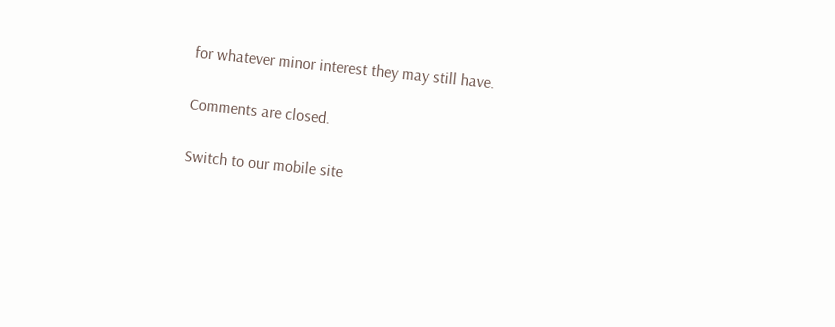for whatever minor interest they may still have.

Comments are closed.

Switch to our mobile site